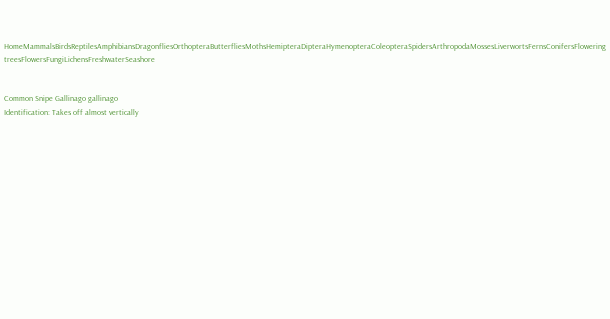HomeMammalsBirdsReptilesAmphibiansDragonfliesOrthopteraButterfliesMothsHemipteraDipteraHymenopteraColeopteraSpidersArthropodaMossesLiverwortsFernsConifersFlowering treesFlowersFungiLichensFreshwaterSeashore


Common Snipe Gallinago gallinago
Identification: Takes off almost vertically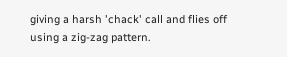giving a harsh 'chack' call and flies off using a zig-zag pattern.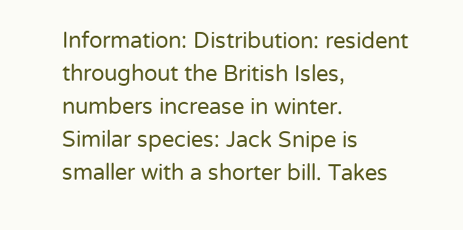Information: Distribution: resident throughout the British Isles, numbers increase in winter.
Similar species: Jack Snipe is smaller with a shorter bill. Takes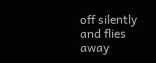off silently and flies away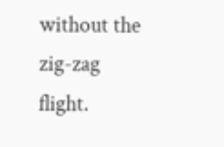without the zig-zag flight.